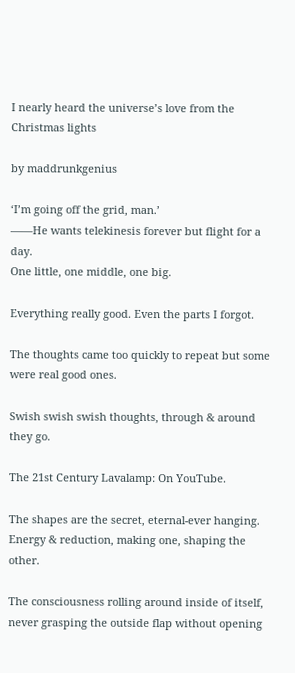I nearly heard the universe’s love from the Christmas lights

by maddrunkgenius

‘I’m going off the grid, man.’
——He wants telekinesis forever but flight for a day.
One little, one middle, one big.

Everything really good. Even the parts I forgot.

The thoughts came too quickly to repeat but some were real good ones.

Swish swish swish thoughts, through & around they go.

The 21st Century Lavalamp: On YouTube.

The shapes are the secret, eternal-ever hanging. Energy & reduction, making one, shaping the other.

The consciousness rolling around inside of itself, never grasping the outside flap without opening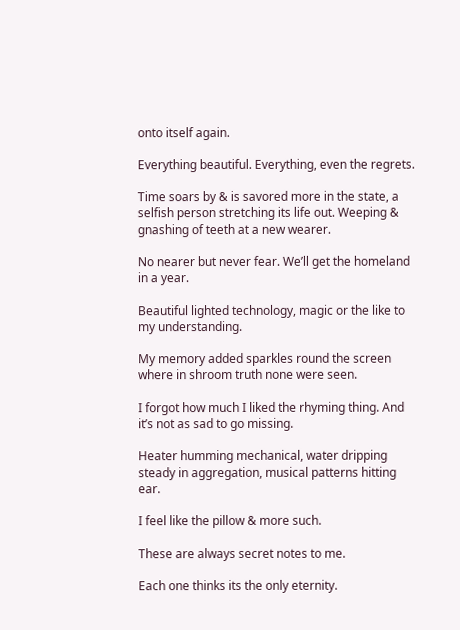onto itself again.

Everything beautiful. Everything, even the regrets.

Time soars by & is savored more in the state, a selfish person stretching its life out. Weeping & gnashing of teeth at a new wearer.

No nearer but never fear. We’ll get the homeland in a year.

Beautiful lighted technology, magic or the like to my understanding.

My memory added sparkles round the screen where in shroom truth none were seen.

I forgot how much I liked the rhyming thing. And it’s not as sad to go missing.

Heater humming mechanical, water dripping steady in aggregation, musical patterns hitting ear.

I feel like the pillow & more such.

These are always secret notes to me.

Each one thinks its the only eternity.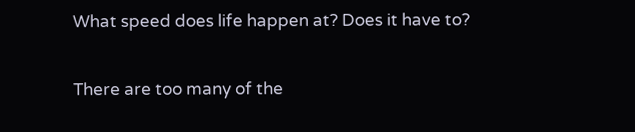What speed does life happen at? Does it have to?

There are too many of the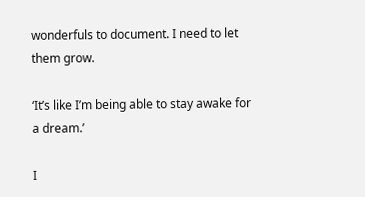wonderfuls to document. I need to let them grow.

‘It’s like I’m being able to stay awake for a dream.’

I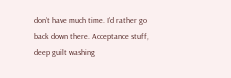don’t have much time. I’d rather go back down there. Acceptance stuff, deep guilt washing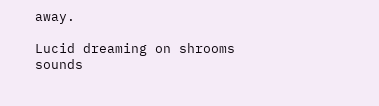away.

Lucid dreaming on shrooms sounds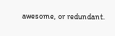awesome, or redundant.